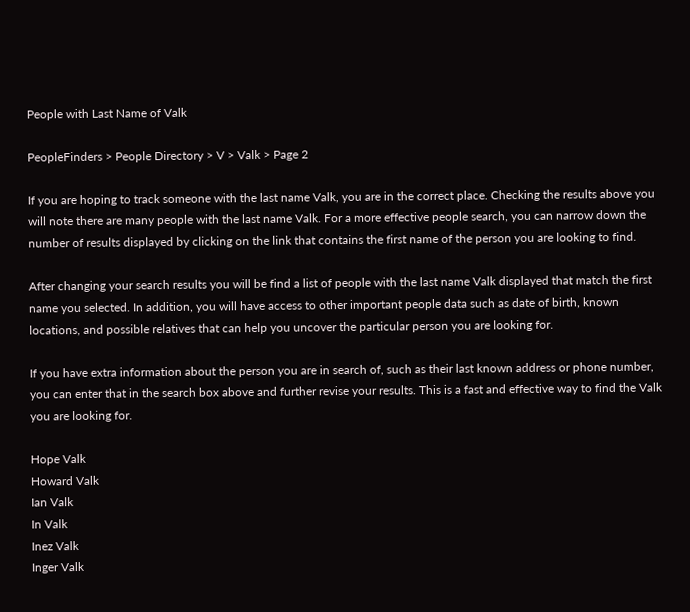People with Last Name of Valk

PeopleFinders > People Directory > V > Valk > Page 2

If you are hoping to track someone with the last name Valk, you are in the correct place. Checking the results above you will note there are many people with the last name Valk. For a more effective people search, you can narrow down the number of results displayed by clicking on the link that contains the first name of the person you are looking to find.

After changing your search results you will be find a list of people with the last name Valk displayed that match the first name you selected. In addition, you will have access to other important people data such as date of birth, known locations, and possible relatives that can help you uncover the particular person you are looking for.

If you have extra information about the person you are in search of, such as their last known address or phone number, you can enter that in the search box above and further revise your results. This is a fast and effective way to find the Valk you are looking for.

Hope Valk
Howard Valk
Ian Valk
In Valk
Inez Valk
Inger Valk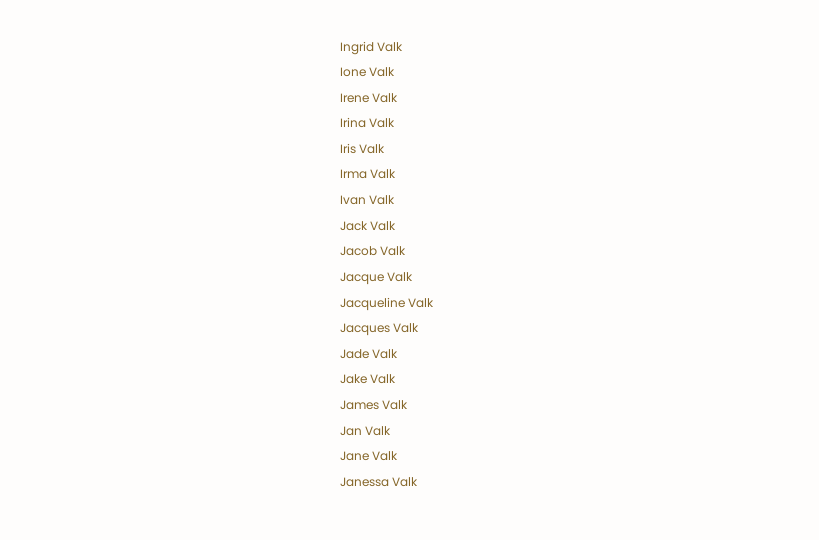Ingrid Valk
Ione Valk
Irene Valk
Irina Valk
Iris Valk
Irma Valk
Ivan Valk
Jack Valk
Jacob Valk
Jacque Valk
Jacqueline Valk
Jacques Valk
Jade Valk
Jake Valk
James Valk
Jan Valk
Jane Valk
Janessa Valk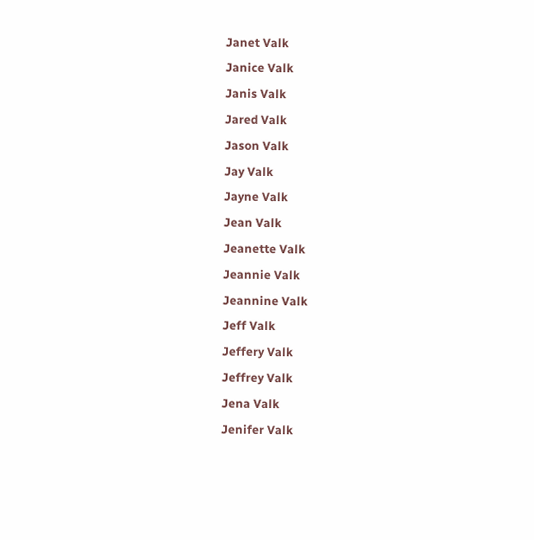Janet Valk
Janice Valk
Janis Valk
Jared Valk
Jason Valk
Jay Valk
Jayne Valk
Jean Valk
Jeanette Valk
Jeannie Valk
Jeannine Valk
Jeff Valk
Jeffery Valk
Jeffrey Valk
Jena Valk
Jenifer Valk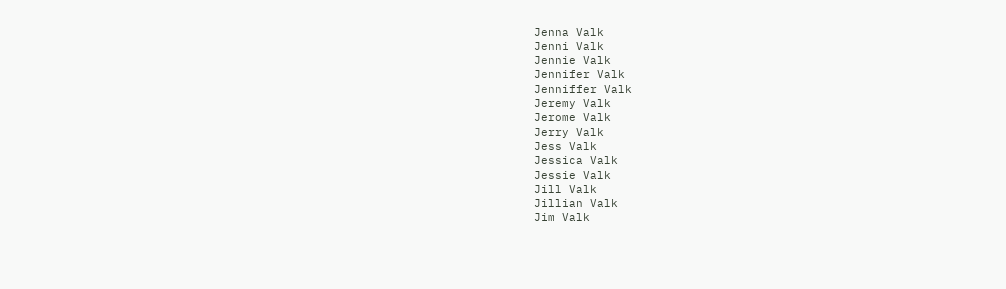Jenna Valk
Jenni Valk
Jennie Valk
Jennifer Valk
Jenniffer Valk
Jeremy Valk
Jerome Valk
Jerry Valk
Jess Valk
Jessica Valk
Jessie Valk
Jill Valk
Jillian Valk
Jim Valk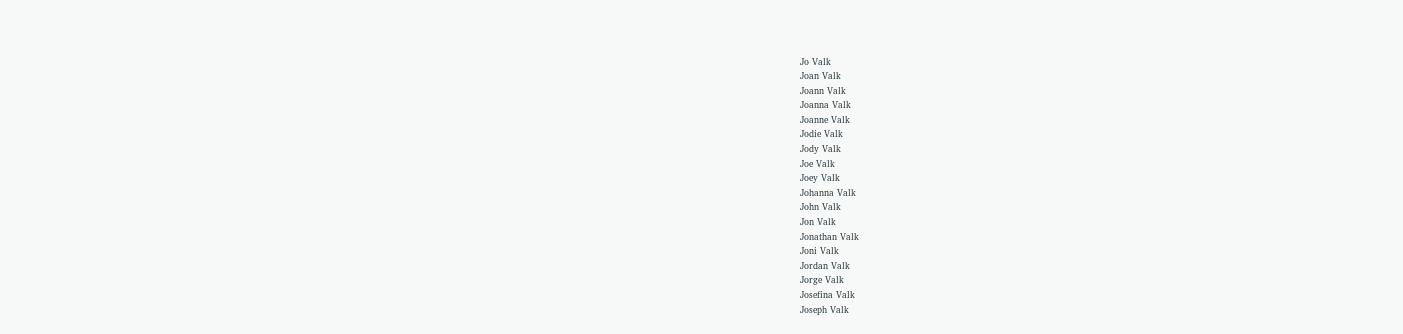Jo Valk
Joan Valk
Joann Valk
Joanna Valk
Joanne Valk
Jodie Valk
Jody Valk
Joe Valk
Joey Valk
Johanna Valk
John Valk
Jon Valk
Jonathan Valk
Joni Valk
Jordan Valk
Jorge Valk
Josefina Valk
Joseph Valk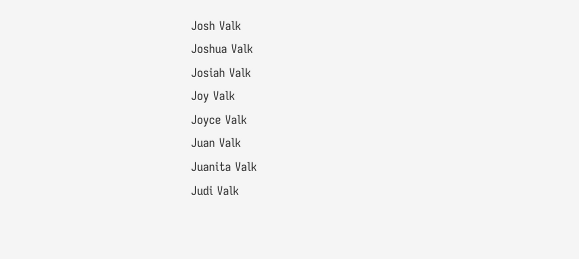Josh Valk
Joshua Valk
Josiah Valk
Joy Valk
Joyce Valk
Juan Valk
Juanita Valk
Judi Valk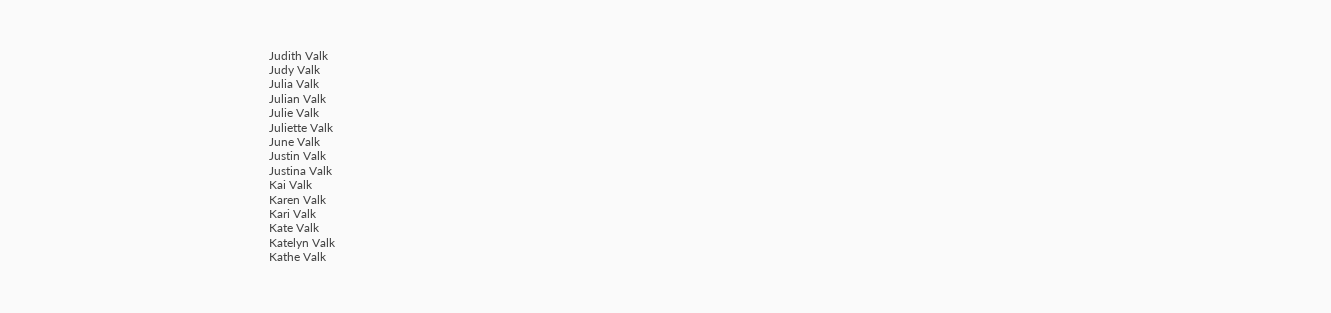Judith Valk
Judy Valk
Julia Valk
Julian Valk
Julie Valk
Juliette Valk
June Valk
Justin Valk
Justina Valk
Kai Valk
Karen Valk
Kari Valk
Kate Valk
Katelyn Valk
Kathe Valk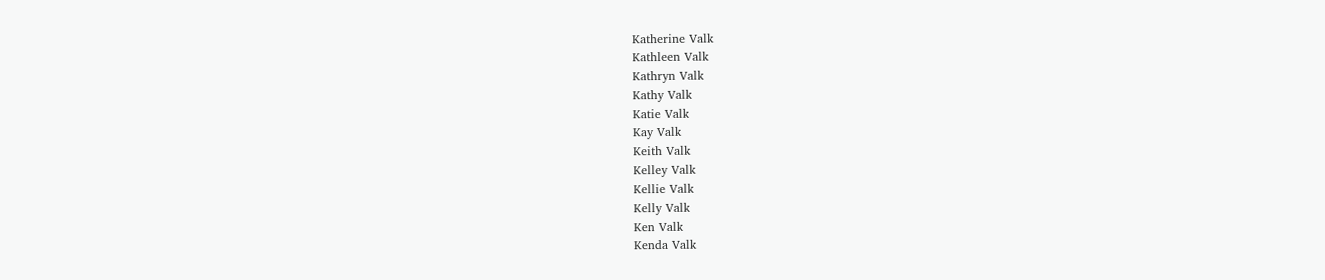Katherine Valk
Kathleen Valk
Kathryn Valk
Kathy Valk
Katie Valk
Kay Valk
Keith Valk
Kelley Valk
Kellie Valk
Kelly Valk
Ken Valk
Kenda Valk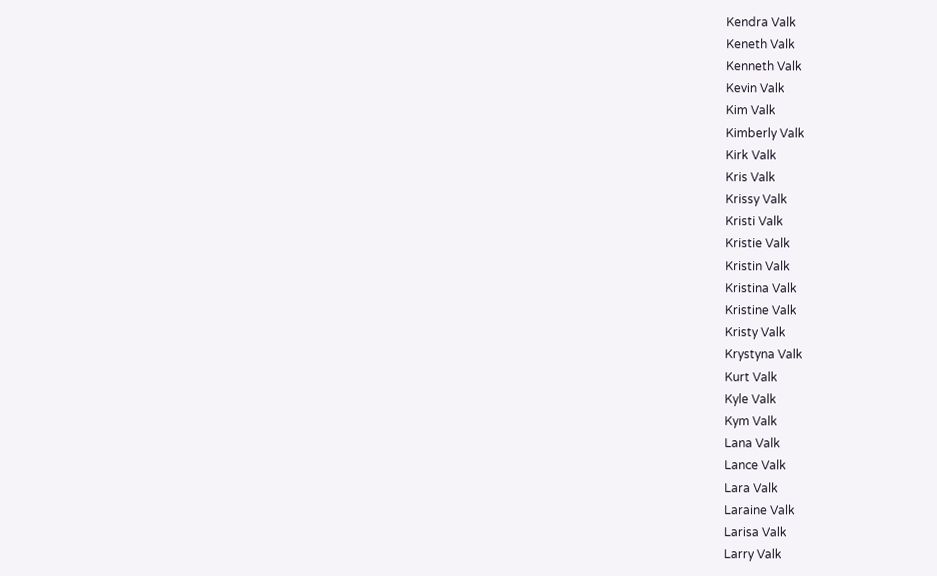Kendra Valk
Keneth Valk
Kenneth Valk
Kevin Valk
Kim Valk
Kimberly Valk
Kirk Valk
Kris Valk
Krissy Valk
Kristi Valk
Kristie Valk
Kristin Valk
Kristina Valk
Kristine Valk
Kristy Valk
Krystyna Valk
Kurt Valk
Kyle Valk
Kym Valk
Lana Valk
Lance Valk
Lara Valk
Laraine Valk
Larisa Valk
Larry Valk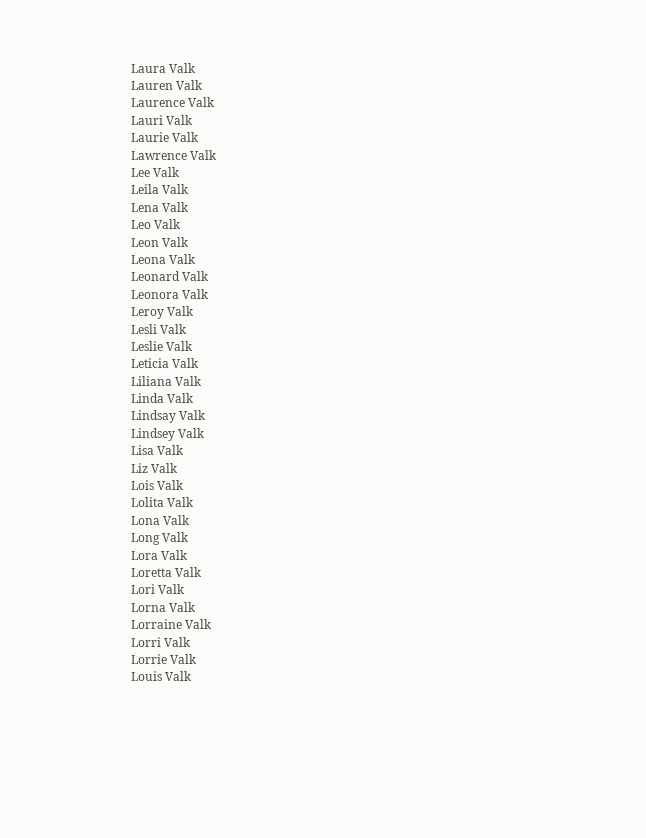Laura Valk
Lauren Valk
Laurence Valk
Lauri Valk
Laurie Valk
Lawrence Valk
Lee Valk
Leila Valk
Lena Valk
Leo Valk
Leon Valk
Leona Valk
Leonard Valk
Leonora Valk
Leroy Valk
Lesli Valk
Leslie Valk
Leticia Valk
Liliana Valk
Linda Valk
Lindsay Valk
Lindsey Valk
Lisa Valk
Liz Valk
Lois Valk
Lolita Valk
Lona Valk
Long Valk
Lora Valk
Loretta Valk
Lori Valk
Lorna Valk
Lorraine Valk
Lorri Valk
Lorrie Valk
Louis Valk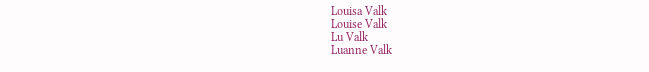Louisa Valk
Louise Valk
Lu Valk
Luanne Valk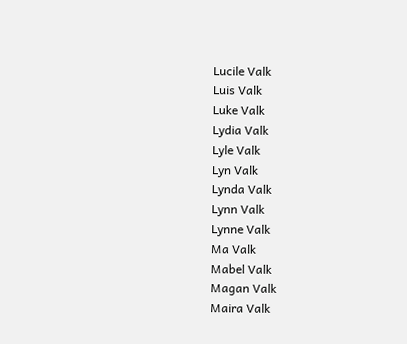Lucile Valk
Luis Valk
Luke Valk
Lydia Valk
Lyle Valk
Lyn Valk
Lynda Valk
Lynn Valk
Lynne Valk
Ma Valk
Mabel Valk
Magan Valk
Maira Valk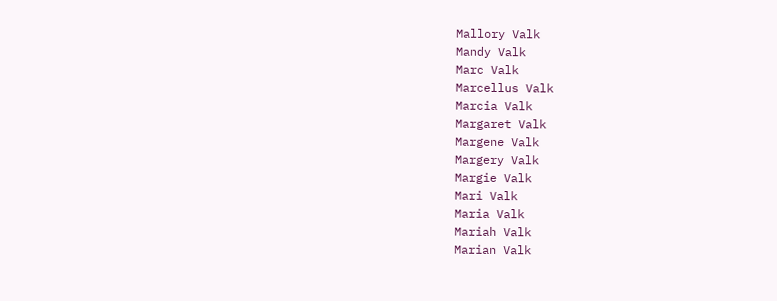Mallory Valk
Mandy Valk
Marc Valk
Marcellus Valk
Marcia Valk
Margaret Valk
Margene Valk
Margery Valk
Margie Valk
Mari Valk
Maria Valk
Mariah Valk
Marian Valk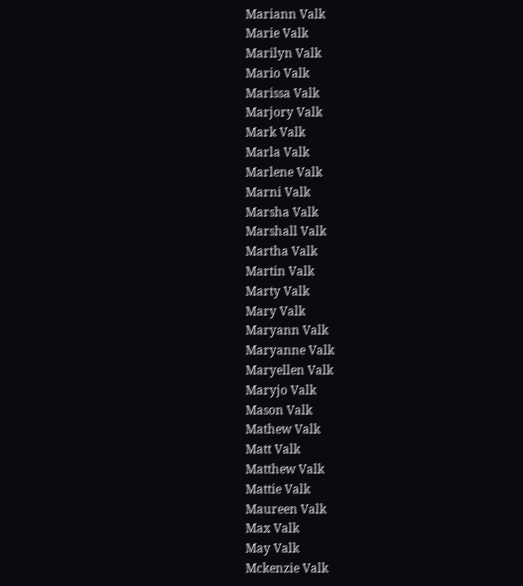Mariann Valk
Marie Valk
Marilyn Valk
Mario Valk
Marissa Valk
Marjory Valk
Mark Valk
Marla Valk
Marlene Valk
Marni Valk
Marsha Valk
Marshall Valk
Martha Valk
Martin Valk
Marty Valk
Mary Valk
Maryann Valk
Maryanne Valk
Maryellen Valk
Maryjo Valk
Mason Valk
Mathew Valk
Matt Valk
Matthew Valk
Mattie Valk
Maureen Valk
Max Valk
May Valk
Mckenzie Valk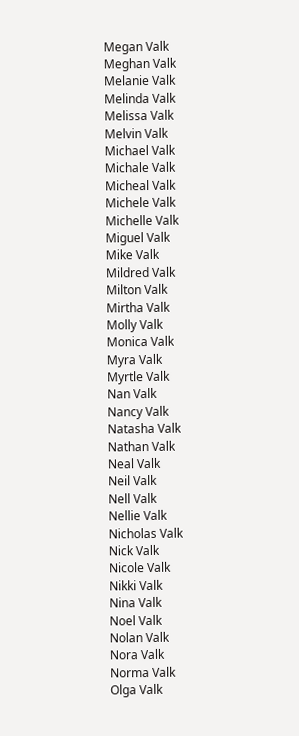Megan Valk
Meghan Valk
Melanie Valk
Melinda Valk
Melissa Valk
Melvin Valk
Michael Valk
Michale Valk
Micheal Valk
Michele Valk
Michelle Valk
Miguel Valk
Mike Valk
Mildred Valk
Milton Valk
Mirtha Valk
Molly Valk
Monica Valk
Myra Valk
Myrtle Valk
Nan Valk
Nancy Valk
Natasha Valk
Nathan Valk
Neal Valk
Neil Valk
Nell Valk
Nellie Valk
Nicholas Valk
Nick Valk
Nicole Valk
Nikki Valk
Nina Valk
Noel Valk
Nolan Valk
Nora Valk
Norma Valk
Olga Valk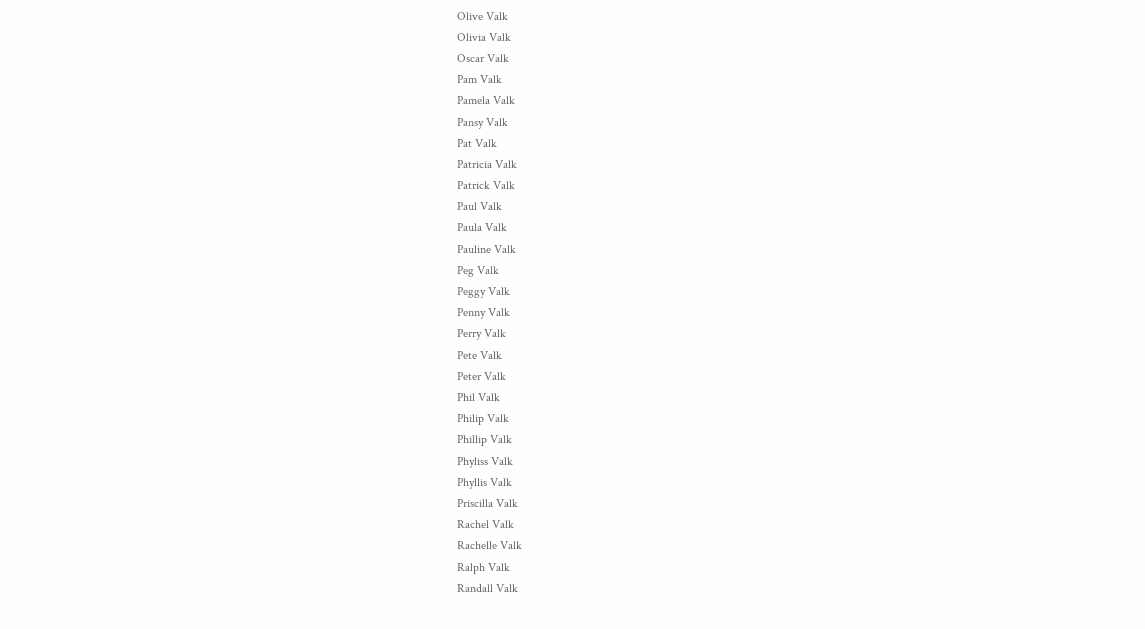Olive Valk
Olivia Valk
Oscar Valk
Pam Valk
Pamela Valk
Pansy Valk
Pat Valk
Patricia Valk
Patrick Valk
Paul Valk
Paula Valk
Pauline Valk
Peg Valk
Peggy Valk
Penny Valk
Perry Valk
Pete Valk
Peter Valk
Phil Valk
Philip Valk
Phillip Valk
Phyliss Valk
Phyllis Valk
Priscilla Valk
Rachel Valk
Rachelle Valk
Ralph Valk
Randall Valk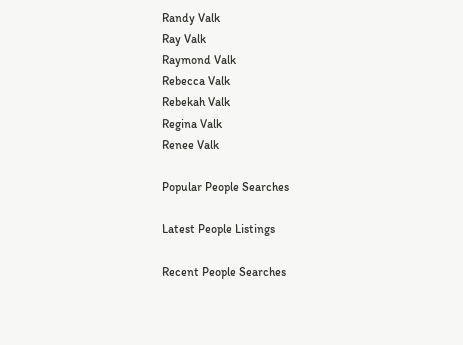Randy Valk
Ray Valk
Raymond Valk
Rebecca Valk
Rebekah Valk
Regina Valk
Renee Valk

Popular People Searches

Latest People Listings

Recent People Searches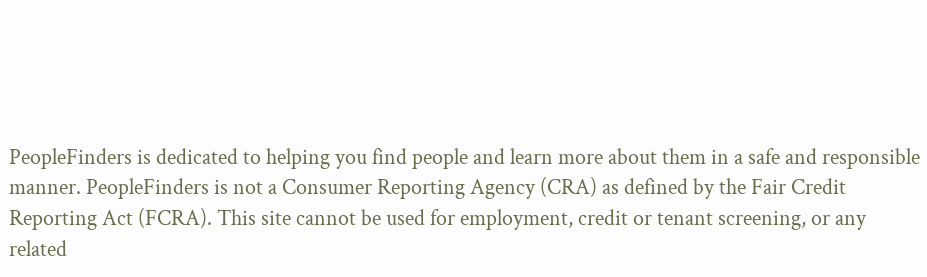PeopleFinders is dedicated to helping you find people and learn more about them in a safe and responsible manner. PeopleFinders is not a Consumer Reporting Agency (CRA) as defined by the Fair Credit Reporting Act (FCRA). This site cannot be used for employment, credit or tenant screening, or any related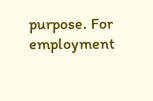purpose. For employment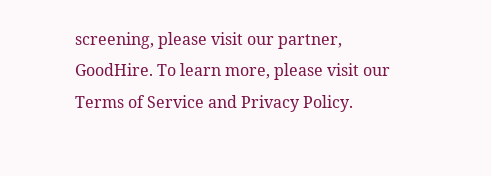screening, please visit our partner, GoodHire. To learn more, please visit our Terms of Service and Privacy Policy.